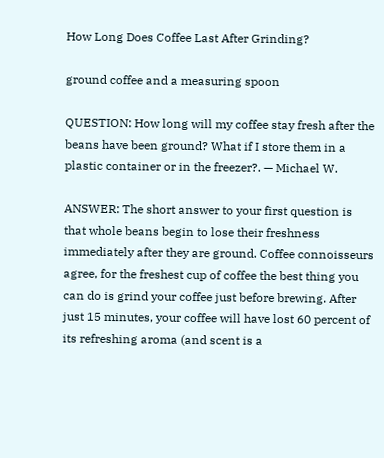How Long Does Coffee Last After Grinding?

ground coffee and a measuring spoon

QUESTION: How long will my coffee stay fresh after the beans have been ground? What if I store them in a plastic container or in the freezer?. — Michael W.

ANSWER: The short answer to your first question is that whole beans begin to lose their freshness immediately after they are ground. Coffee connoisseurs agree, for the freshest cup of coffee the best thing you can do is grind your coffee just before brewing. After just 15 minutes, your coffee will have lost 60 percent of its refreshing aroma (and scent is a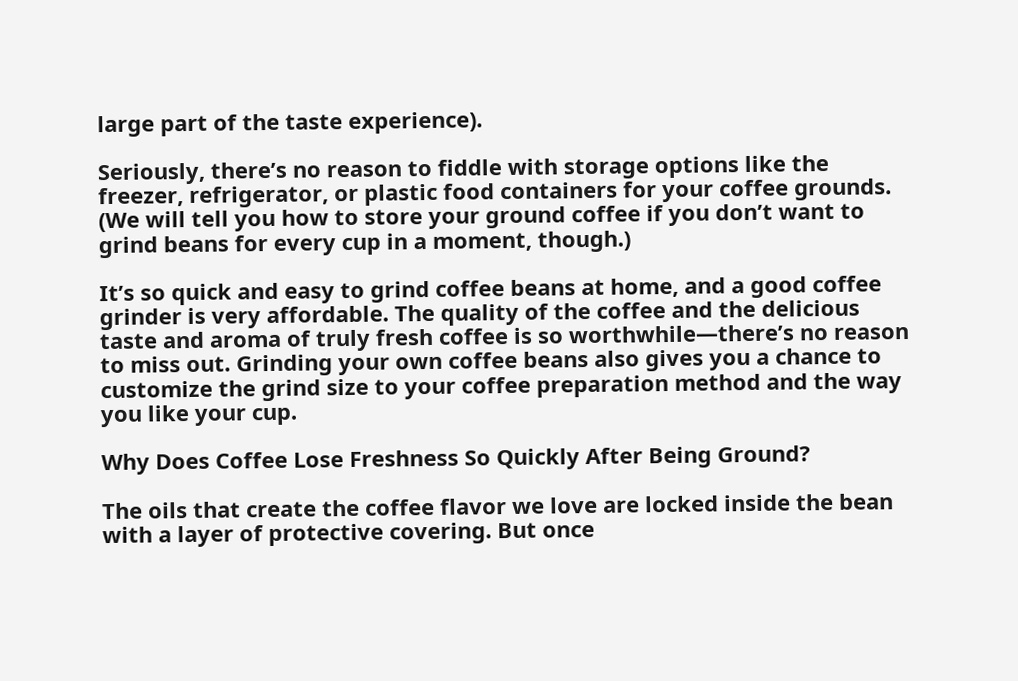large part of the taste experience).

Seriously, there’s no reason to fiddle with storage options like the freezer, refrigerator, or plastic food containers for your coffee grounds. (We will tell you how to store your ground coffee if you don’t want to grind beans for every cup in a moment, though.)

It’s so quick and easy to grind coffee beans at home, and a good coffee grinder is very affordable. The quality of the coffee and the delicious taste and aroma of truly fresh coffee is so worthwhile—there’s no reason to miss out. Grinding your own coffee beans also gives you a chance to customize the grind size to your coffee preparation method and the way you like your cup.

Why Does Coffee Lose Freshness So Quickly After Being Ground?

The oils that create the coffee flavor we love are locked inside the bean with a layer of protective covering. But once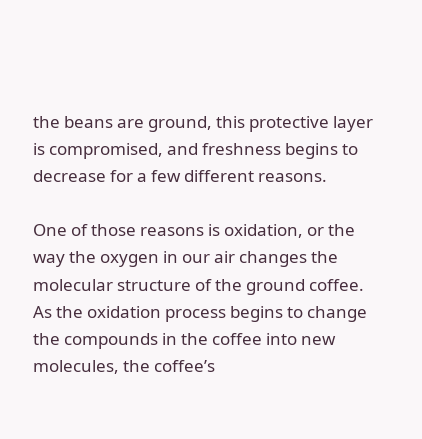the beans are ground, this protective layer is compromised, and freshness begins to decrease for a few different reasons.

One of those reasons is oxidation, or the way the oxygen in our air changes the molecular structure of the ground coffee. As the oxidation process begins to change the compounds in the coffee into new molecules, the coffee’s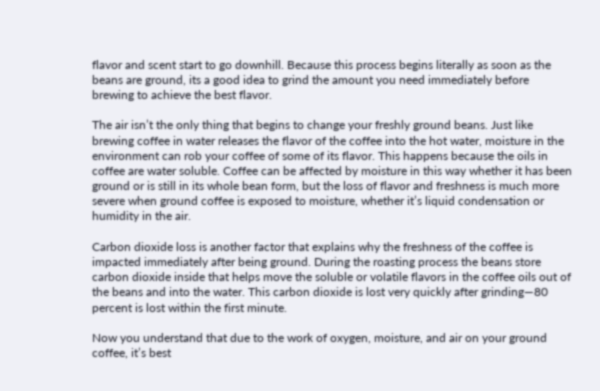flavor and scent start to go downhill. Because this process begins literally as soon as the beans are ground, its a good idea to grind the amount you need immediately before brewing to achieve the best flavor.

The air isn’t the only thing that begins to change your freshly ground beans. Just like brewing coffee in water releases the flavor of the coffee into the hot water, moisture in the environment can rob your coffee of some of its flavor. This happens because the oils in coffee are water soluble. Coffee can be affected by moisture in this way whether it has been ground or is still in its whole bean form, but the loss of flavor and freshness is much more severe when ground coffee is exposed to moisture, whether it’s liquid condensation or humidity in the air.

Carbon dioxide loss is another factor that explains why the freshness of the coffee is impacted immediately after being ground. During the roasting process the beans store carbon dioxide inside that helps move the soluble or volatile flavors in the coffee oils out of the beans and into the water. This carbon dioxide is lost very quickly after grinding—80 percent is lost within the first minute.

Now you understand that due to the work of oxygen, moisture, and air on your ground coffee, it’s best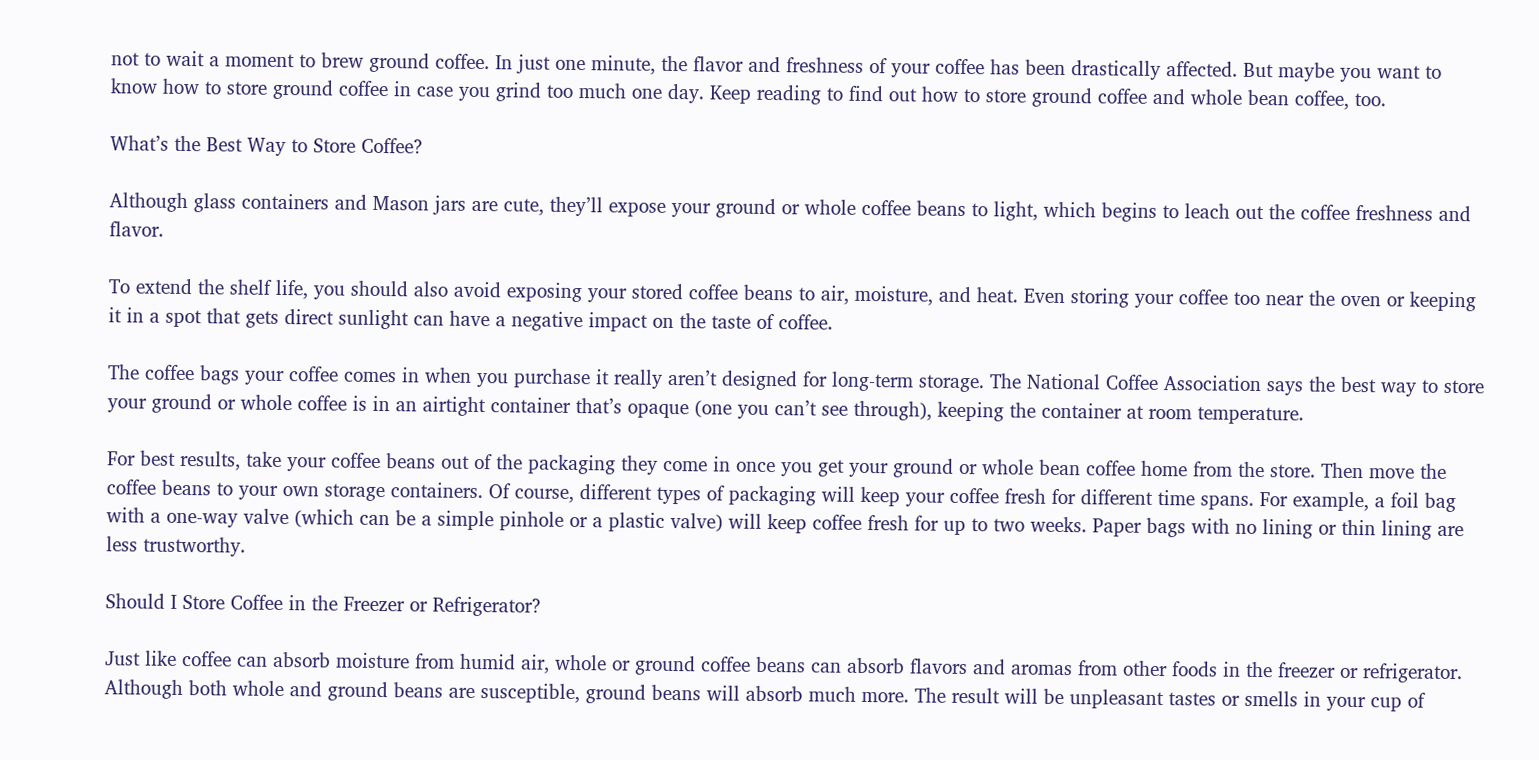not to wait a moment to brew ground coffee. In just one minute, the flavor and freshness of your coffee has been drastically affected. But maybe you want to know how to store ground coffee in case you grind too much one day. Keep reading to find out how to store ground coffee and whole bean coffee, too.

What’s the Best Way to Store Coffee?

Although glass containers and Mason jars are cute, they’ll expose your ground or whole coffee beans to light, which begins to leach out the coffee freshness and flavor.

To extend the shelf life, you should also avoid exposing your stored coffee beans to air, moisture, and heat. Even storing your coffee too near the oven or keeping it in a spot that gets direct sunlight can have a negative impact on the taste of coffee.

The coffee bags your coffee comes in when you purchase it really aren’t designed for long-term storage. The National Coffee Association says the best way to store your ground or whole coffee is in an airtight container that’s opaque (one you can’t see through), keeping the container at room temperature.

For best results, take your coffee beans out of the packaging they come in once you get your ground or whole bean coffee home from the store. Then move the coffee beans to your own storage containers. Of course, different types of packaging will keep your coffee fresh for different time spans. For example, a foil bag with a one-way valve (which can be a simple pinhole or a plastic valve) will keep coffee fresh for up to two weeks. Paper bags with no lining or thin lining are less trustworthy.

Should I Store Coffee in the Freezer or Refrigerator?

Just like coffee can absorb moisture from humid air, whole or ground coffee beans can absorb flavors and aromas from other foods in the freezer or refrigerator. Although both whole and ground beans are susceptible, ground beans will absorb much more. The result will be unpleasant tastes or smells in your cup of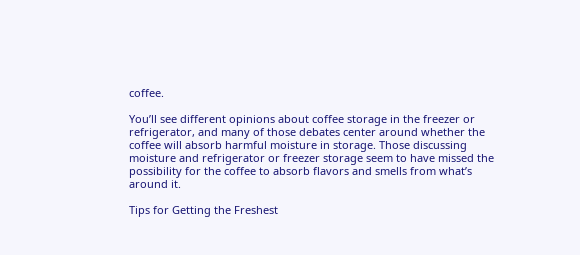coffee.

You’ll see different opinions about coffee storage in the freezer or refrigerator, and many of those debates center around whether the coffee will absorb harmful moisture in storage. Those discussing moisture and refrigerator or freezer storage seem to have missed the possibility for the coffee to absorb flavors and smells from what’s around it.

Tips for Getting the Freshest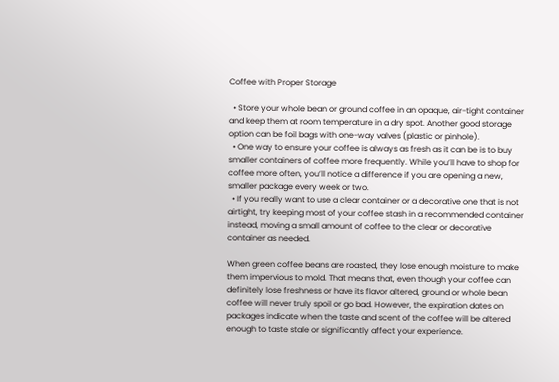Coffee with Proper Storage

  • Store your whole bean or ground coffee in an opaque, air-tight container and keep them at room temperature in a dry spot. Another good storage option can be foil bags with one-way valves (plastic or pinhole).
  • One way to ensure your coffee is always as fresh as it can be is to buy smaller containers of coffee more frequently. While you’ll have to shop for coffee more often, you’ll notice a difference if you are opening a new, smaller package every week or two.
  • If you really want to use a clear container or a decorative one that is not airtight, try keeping most of your coffee stash in a recommended container instead, moving a small amount of coffee to the clear or decorative container as needed.

When green coffee beans are roasted, they lose enough moisture to make them impervious to mold. That means that, even though your coffee can definitely lose freshness or have its flavor altered, ground or whole bean coffee will never truly spoil or go bad. However, the expiration dates on packages indicate when the taste and scent of the coffee will be altered enough to taste stale or significantly affect your experience.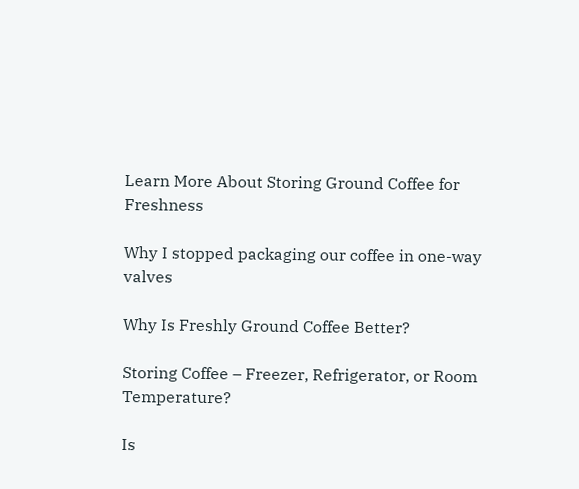Learn More About Storing Ground Coffee for Freshness

Why I stopped packaging our coffee in one-way valves

Why Is Freshly Ground Coffee Better?

Storing Coffee – Freezer, Refrigerator, or Room Temperature?

Is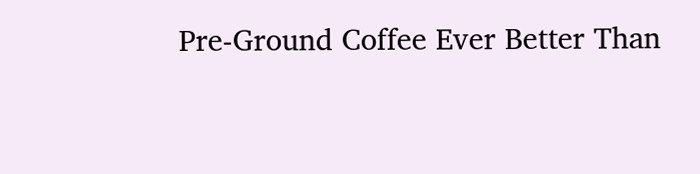Pre-Ground Coffee Ever Better Than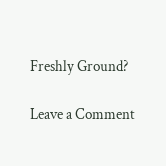Freshly Ground?

Leave a Comment